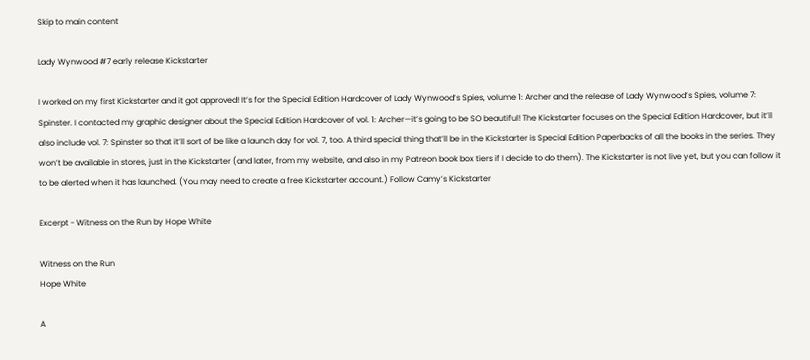Skip to main content

Lady Wynwood #7 early release Kickstarter

I worked on my first Kickstarter and it got approved! It’s for the Special Edition Hardcover of Lady Wynwood’s Spies, volume 1: Archer and the release of Lady Wynwood’s Spies, volume 7: Spinster. I contacted my graphic designer about the Special Edition Hardcover of vol. 1: Archer—it’s going to be SO beautiful! The Kickstarter focuses on the Special Edition Hardcover, but it’ll also include vol. 7: Spinster so that it’ll sort of be like a launch day for vol. 7, too. A third special thing that’ll be in the Kickstarter is Special Edition Paperbacks of all the books in the series. They won’t be available in stores, just in the Kickstarter (and later, from my website, and also in my Patreon book box tiers if I decide to do them). The Kickstarter is not live yet, but you can follow it to be alerted when it has launched. (You may need to create a free Kickstarter account.) Follow Camy’s Kickstarter

Excerpt - Witness on the Run by Hope White

Witness on the Run
Hope White

A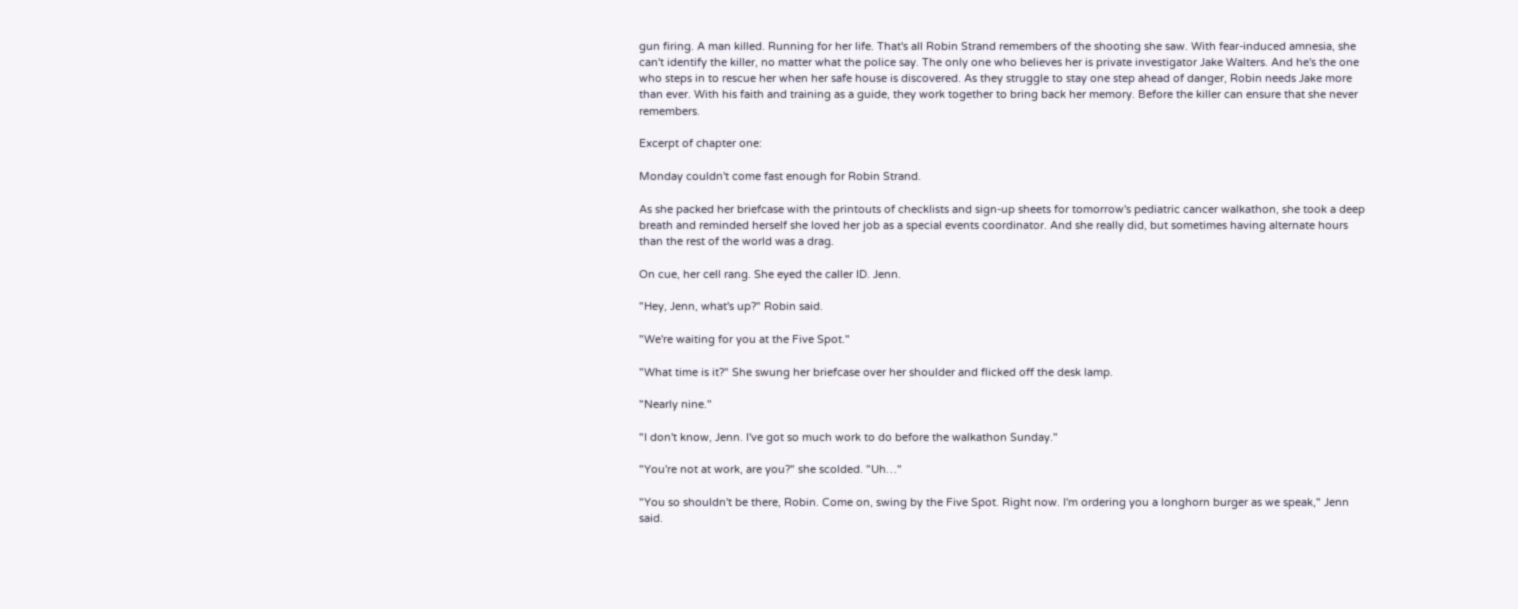gun firing. A man killed. Running for her life. That's all Robin Strand remembers of the shooting she saw. With fear-induced amnesia, she can't identify the killer, no matter what the police say. The only one who believes her is private investigator Jake Walters. And he's the one who steps in to rescue her when her safe house is discovered. As they struggle to stay one step ahead of danger, Robin needs Jake more than ever. With his faith and training as a guide, they work together to bring back her memory. Before the killer can ensure that she never remembers.

Excerpt of chapter one:

Monday couldn't come fast enough for Robin Strand.

As she packed her briefcase with the printouts of checklists and sign-up sheets for tomorrow's pediatric cancer walkathon, she took a deep breath and reminded herself she loved her job as a special events coordinator. And she really did, but sometimes having alternate hours than the rest of the world was a drag.

On cue, her cell rang. She eyed the caller ID. Jenn.

"Hey, Jenn, what's up?" Robin said.

"We're waiting for you at the Five Spot."

"What time is it?" She swung her briefcase over her shoulder and flicked off the desk lamp.

"Nearly nine."

"I don't know, Jenn. I've got so much work to do before the walkathon Sunday."

"You're not at work, are you?" she scolded. "Uh…"

"You so shouldn't be there, Robin. Come on, swing by the Five Spot. Right now. I'm ordering you a longhorn burger as we speak," Jenn said.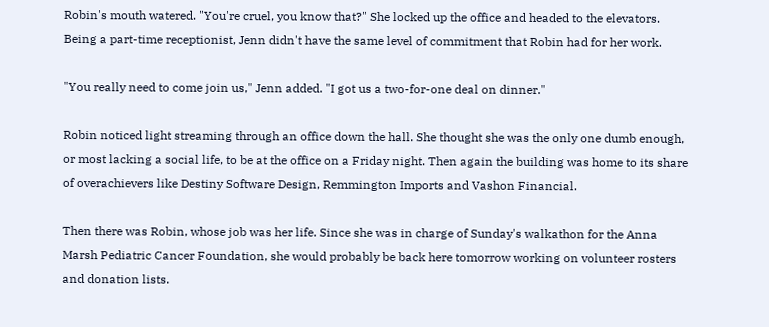Robin's mouth watered. "You're cruel, you know that?" She locked up the office and headed to the elevators. Being a part-time receptionist, Jenn didn't have the same level of commitment that Robin had for her work.

"You really need to come join us," Jenn added. "I got us a two-for-one deal on dinner."

Robin noticed light streaming through an office down the hall. She thought she was the only one dumb enough, or most lacking a social life, to be at the office on a Friday night. Then again the building was home to its share of overachievers like Destiny Software Design, Remmington Imports and Vashon Financial.

Then there was Robin, whose job was her life. Since she was in charge of Sunday's walkathon for the Anna Marsh Pediatric Cancer Foundation, she would probably be back here tomorrow working on volunteer rosters and donation lists.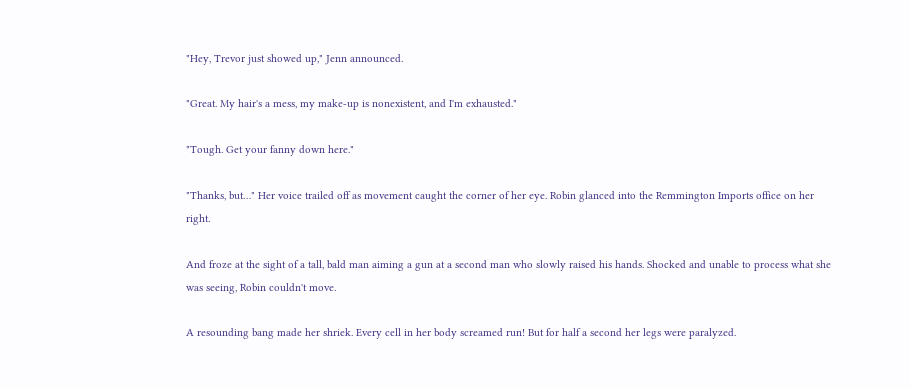"Hey, Trevor just showed up," Jenn announced.

"Great. My hair's a mess, my make-up is nonexistent, and I'm exhausted."

"Tough. Get your fanny down here."

"Thanks, but…" Her voice trailed off as movement caught the corner of her eye. Robin glanced into the Remmington Imports office on her right.

And froze at the sight of a tall, bald man aiming a gun at a second man who slowly raised his hands. Shocked and unable to process what she was seeing, Robin couldn't move.

A resounding bang made her shriek. Every cell in her body screamed run! But for half a second her legs were paralyzed.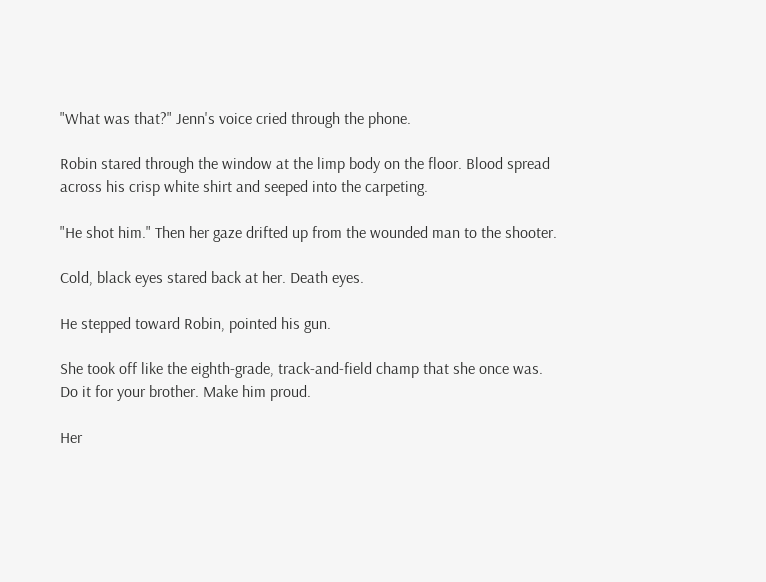"What was that?" Jenn's voice cried through the phone.

Robin stared through the window at the limp body on the floor. Blood spread across his crisp white shirt and seeped into the carpeting.

"He shot him." Then her gaze drifted up from the wounded man to the shooter.

Cold, black eyes stared back at her. Death eyes.

He stepped toward Robin, pointed his gun.

She took off like the eighth-grade, track-and-field champ that she once was. Do it for your brother. Make him proud.

Her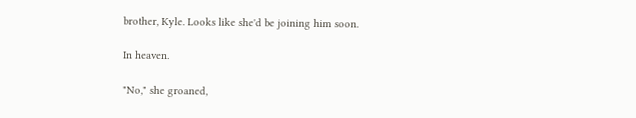brother, Kyle. Looks like she'd be joining him soon.

In heaven.

"No," she groaned,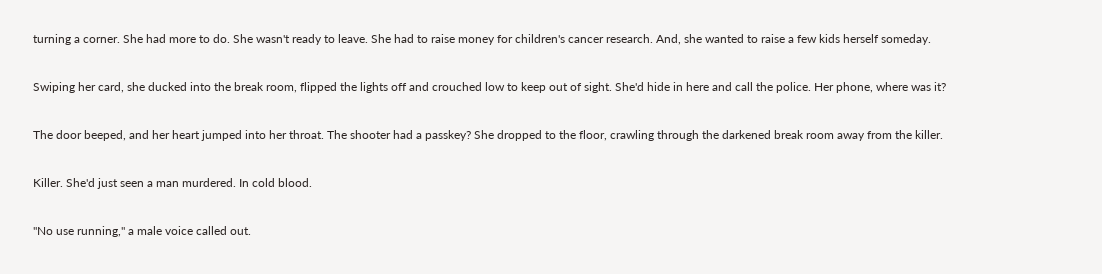turning a corner. She had more to do. She wasn't ready to leave. She had to raise money for children's cancer research. And, she wanted to raise a few kids herself someday.

Swiping her card, she ducked into the break room, flipped the lights off and crouched low to keep out of sight. She'd hide in here and call the police. Her phone, where was it?

The door beeped, and her heart jumped into her throat. The shooter had a passkey? She dropped to the floor, crawling through the darkened break room away from the killer.

Killer. She'd just seen a man murdered. In cold blood.

"No use running," a male voice called out.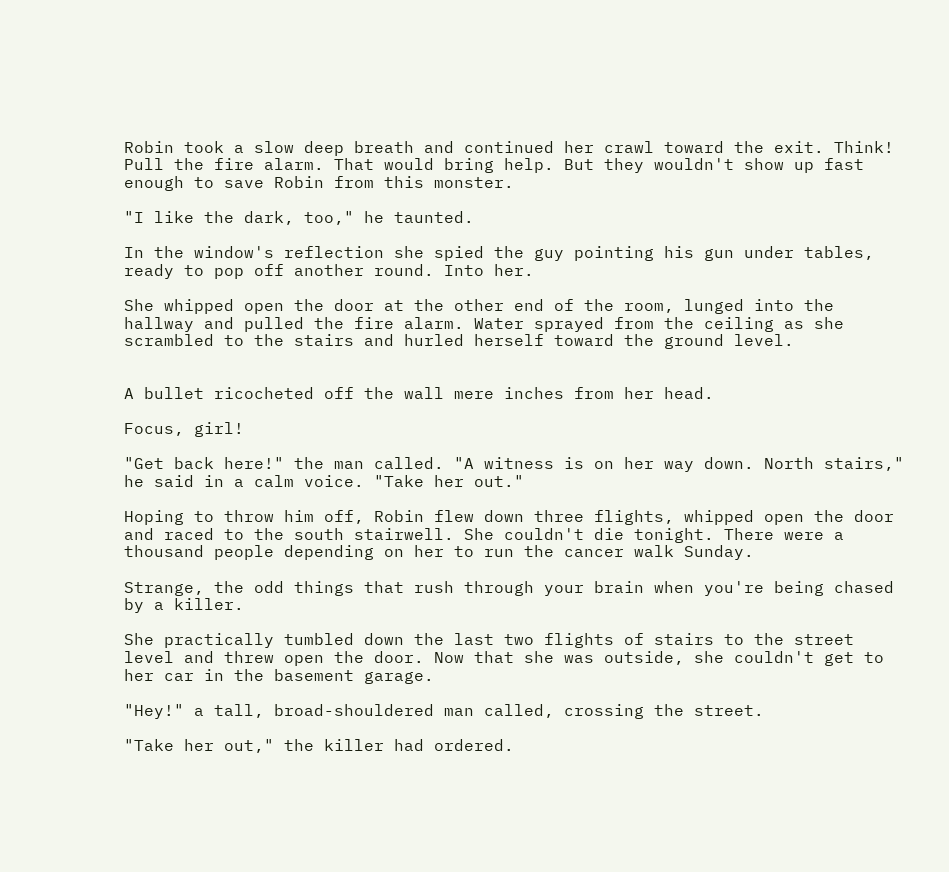Robin took a slow deep breath and continued her crawl toward the exit. Think! Pull the fire alarm. That would bring help. But they wouldn't show up fast enough to save Robin from this monster.

"I like the dark, too," he taunted.

In the window's reflection she spied the guy pointing his gun under tables, ready to pop off another round. Into her.

She whipped open the door at the other end of the room, lunged into the hallway and pulled the fire alarm. Water sprayed from the ceiling as she scrambled to the stairs and hurled herself toward the ground level.


A bullet ricocheted off the wall mere inches from her head.

Focus, girl!

"Get back here!" the man called. "A witness is on her way down. North stairs," he said in a calm voice. "Take her out."

Hoping to throw him off, Robin flew down three flights, whipped open the door and raced to the south stairwell. She couldn't die tonight. There were a thousand people depending on her to run the cancer walk Sunday.

Strange, the odd things that rush through your brain when you're being chased by a killer.

She practically tumbled down the last two flights of stairs to the street level and threw open the door. Now that she was outside, she couldn't get to her car in the basement garage.

"Hey!" a tall, broad-shouldered man called, crossing the street.

"Take her out," the killer had ordered.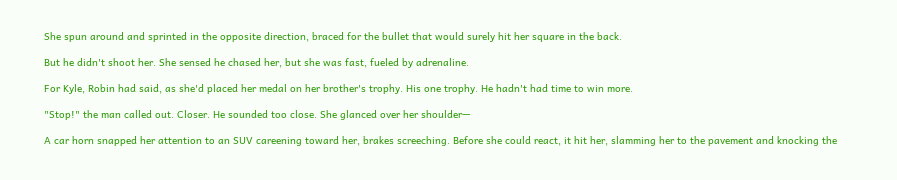She spun around and sprinted in the opposite direction, braced for the bullet that would surely hit her square in the back.

But he didn't shoot her. She sensed he chased her, but she was fast, fueled by adrenaline.

For Kyle, Robin had said, as she'd placed her medal on her brother's trophy. His one trophy. He hadn't had time to win more.

"Stop!" the man called out. Closer. He sounded too close. She glanced over her shoulder—

A car horn snapped her attention to an SUV careening toward her, brakes screeching. Before she could react, it hit her, slamming her to the pavement and knocking the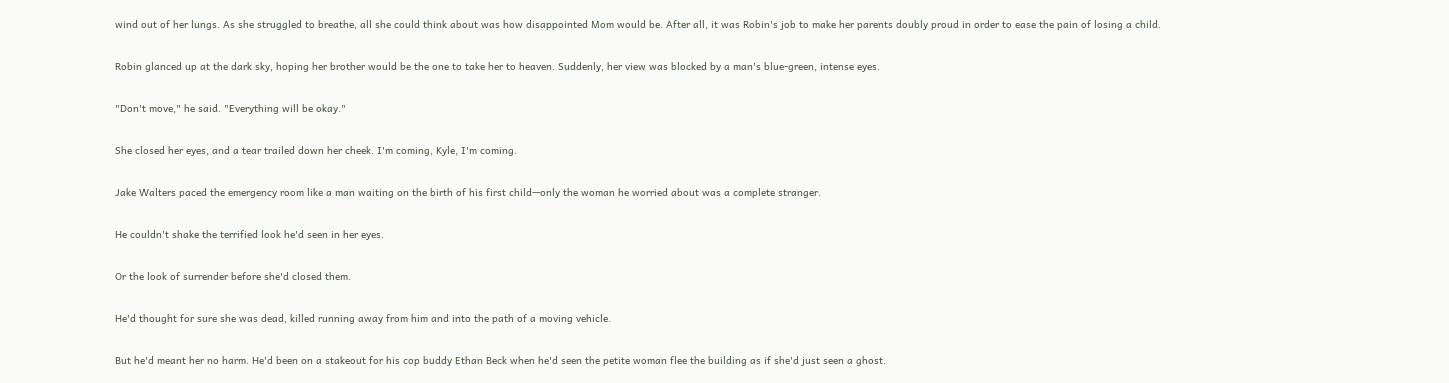wind out of her lungs. As she struggled to breathe, all she could think about was how disappointed Mom would be. After all, it was Robin's job to make her parents doubly proud in order to ease the pain of losing a child.

Robin glanced up at the dark sky, hoping her brother would be the one to take her to heaven. Suddenly, her view was blocked by a man's blue-green, intense eyes.

"Don't move," he said. "Everything will be okay."

She closed her eyes, and a tear trailed down her cheek. I'm coming, Kyle, I'm coming.

Jake Walters paced the emergency room like a man waiting on the birth of his first child—only the woman he worried about was a complete stranger.

He couldn't shake the terrified look he'd seen in her eyes.

Or the look of surrender before she'd closed them.

He'd thought for sure she was dead, killed running away from him and into the path of a moving vehicle.

But he'd meant her no harm. He'd been on a stakeout for his cop buddy Ethan Beck when he'd seen the petite woman flee the building as if she'd just seen a ghost.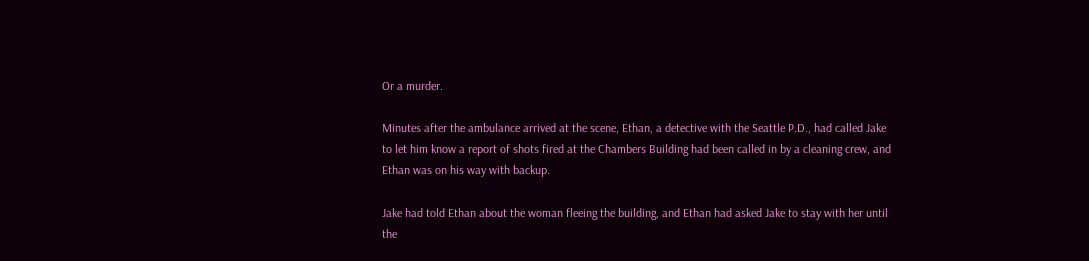Or a murder.

Minutes after the ambulance arrived at the scene, Ethan, a detective with the Seattle P.D., had called Jake to let him know a report of shots fired at the Chambers Building had been called in by a cleaning crew, and Ethan was on his way with backup.

Jake had told Ethan about the woman fleeing the building, and Ethan had asked Jake to stay with her until the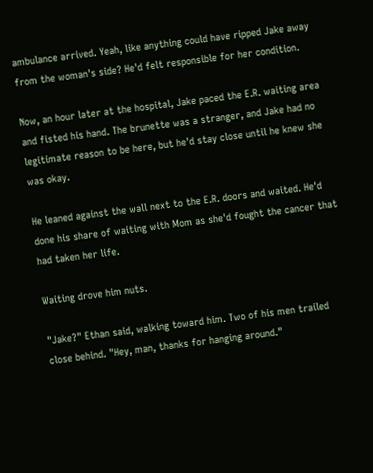ambulance arrived. Yeah, like anything could have ripped Jake away from the woman's side? He'd felt responsible for her condition.

Now, an hour later at the hospital, Jake paced the E.R. waiting area and fisted his hand. The brunette was a stranger, and Jake had no legitimate reason to be here, but he'd stay close until he knew she was okay.

He leaned against the wall next to the E.R. doors and waited. He'd done his share of waiting with Mom as she'd fought the cancer that had taken her life.

Waiting drove him nuts.

"Jake?" Ethan said, walking toward him. Two of his men trailed close behind. "Hey, man, thanks for hanging around."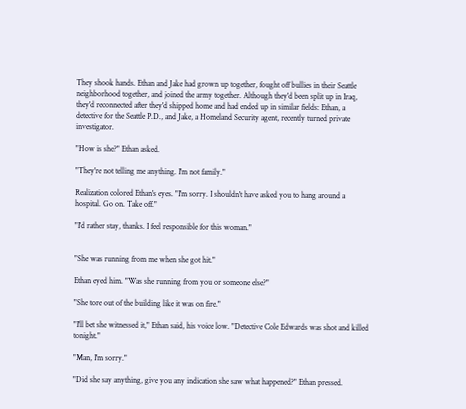They shook hands. Ethan and Jake had grown up together, fought off bullies in their Seattle neighborhood together, and joined the army together. Although they'd been split up in Iraq, they'd reconnected after they'd shipped home and had ended up in similar fields: Ethan, a detective for the Seattle P.D., and Jake, a Homeland Security agent, recently turned private investigator.

"How is she?" Ethan asked.

"They're not telling me anything. I'm not family."

Realization colored Ethan's eyes. "I'm sorry. I shouldn't have asked you to hang around a hospital. Go on. Take off."

"I'd rather stay, thanks. I feel responsible for this woman."


"She was running from me when she got hit."

Ethan eyed him. "Was she running from you or someone else?"

"She tore out of the building like it was on fire."

"I'll bet she witnessed it," Ethan said, his voice low. "Detective Cole Edwards was shot and killed tonight."

"Man, I'm sorry."

"Did she say anything, give you any indication she saw what happened?" Ethan pressed.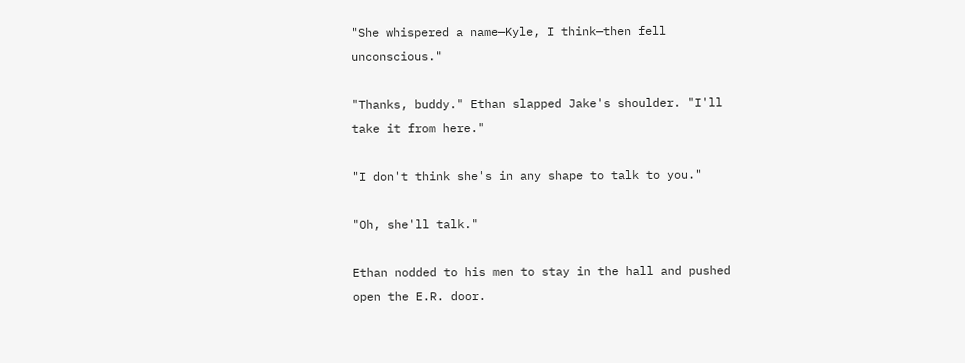"She whispered a name—Kyle, I think—then fell unconscious."

"Thanks, buddy." Ethan slapped Jake's shoulder. "I'll take it from here."

"I don't think she's in any shape to talk to you."

"Oh, she'll talk."

Ethan nodded to his men to stay in the hall and pushed open the E.R. door.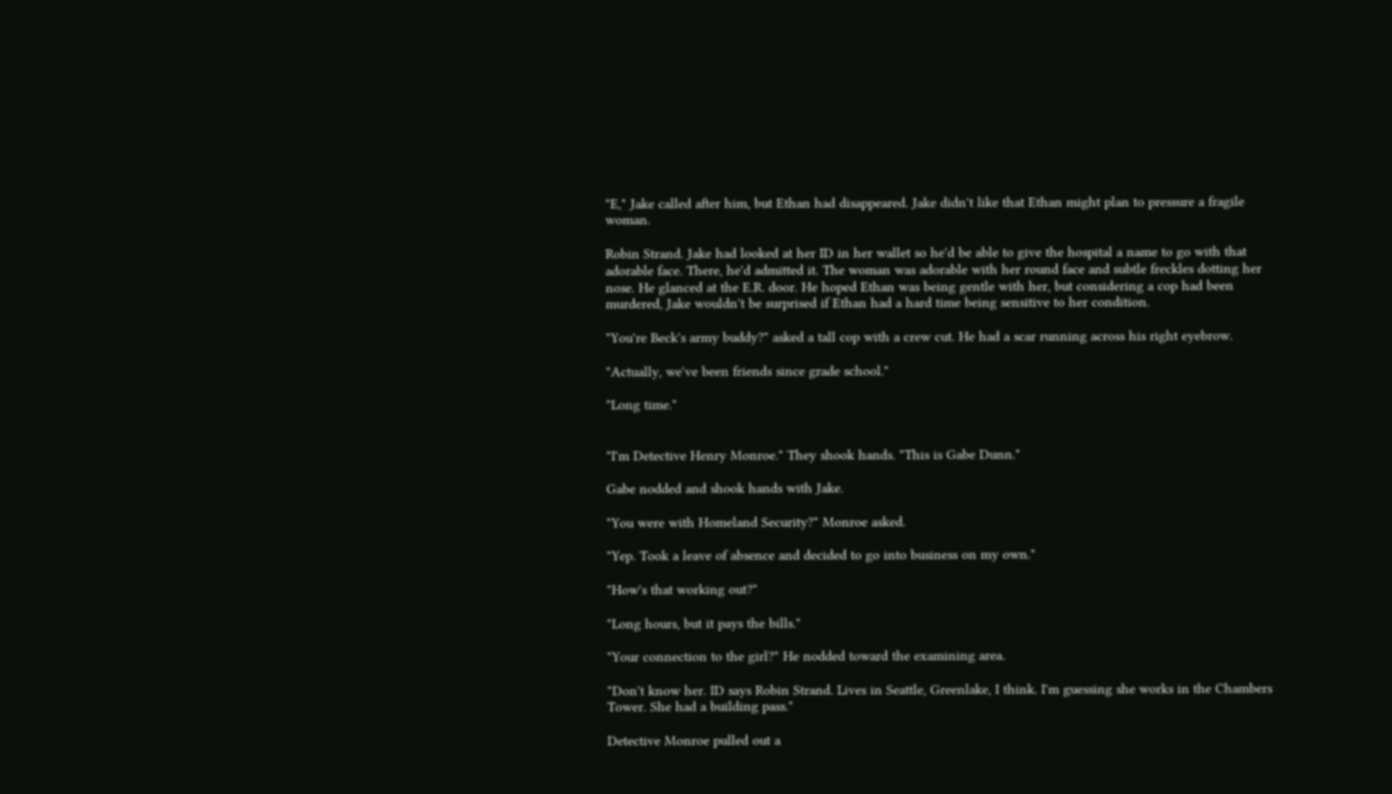"E," Jake called after him, but Ethan had disappeared. Jake didn't like that Ethan might plan to pressure a fragile woman.

Robin Strand. Jake had looked at her ID in her wallet so he'd be able to give the hospital a name to go with that adorable face. There, he'd admitted it. The woman was adorable with her round face and subtle freckles dotting her nose. He glanced at the E.R. door. He hoped Ethan was being gentle with her, but considering a cop had been murdered, Jake wouldn't be surprised if Ethan had a hard time being sensitive to her condition.

"You're Beck's army buddy?" asked a tall cop with a crew cut. He had a scar running across his right eyebrow.

"Actually, we've been friends since grade school."

"Long time."


"I'm Detective Henry Monroe." They shook hands. "This is Gabe Dunn."

Gabe nodded and shook hands with Jake.

"You were with Homeland Security?" Monroe asked.

"Yep. Took a leave of absence and decided to go into business on my own."

"How's that working out?"

"Long hours, but it pays the bills."

"Your connection to the girl?" He nodded toward the examining area.

"Don't know her. ID says Robin Strand. Lives in Seattle, Greenlake, I think. I'm guessing she works in the Chambers Tower. She had a building pass."

Detective Monroe pulled out a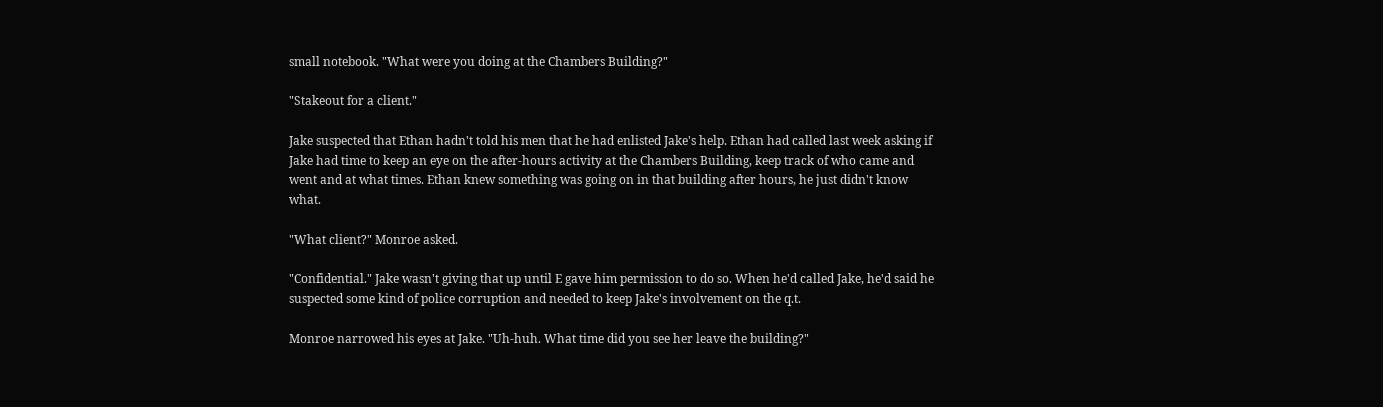small notebook. "What were you doing at the Chambers Building?"

"Stakeout for a client."

Jake suspected that Ethan hadn't told his men that he had enlisted Jake's help. Ethan had called last week asking if Jake had time to keep an eye on the after-hours activity at the Chambers Building, keep track of who came and went and at what times. Ethan knew something was going on in that building after hours, he just didn't know what.

"What client?" Monroe asked.

"Confidential." Jake wasn't giving that up until E gave him permission to do so. When he'd called Jake, he'd said he suspected some kind of police corruption and needed to keep Jake's involvement on the q.t.

Monroe narrowed his eyes at Jake. "Uh-huh. What time did you see her leave the building?"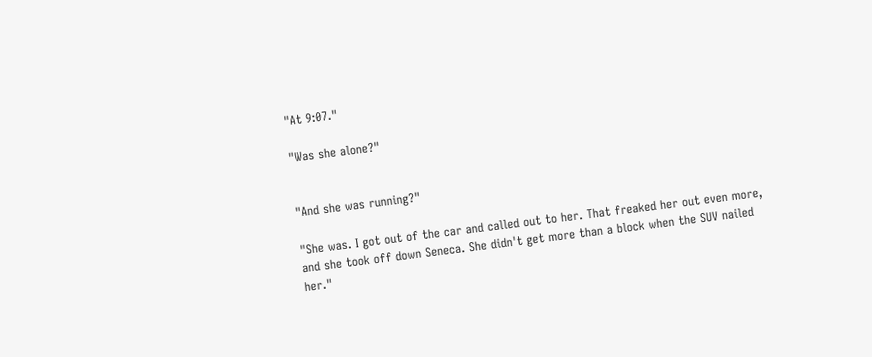"At 9:07."

"Was she alone?"


"And she was running?"

"She was. I got out of the car and called out to her. That freaked her out even more, and she took off down Seneca. She didn't get more than a block when the SUV nailed her."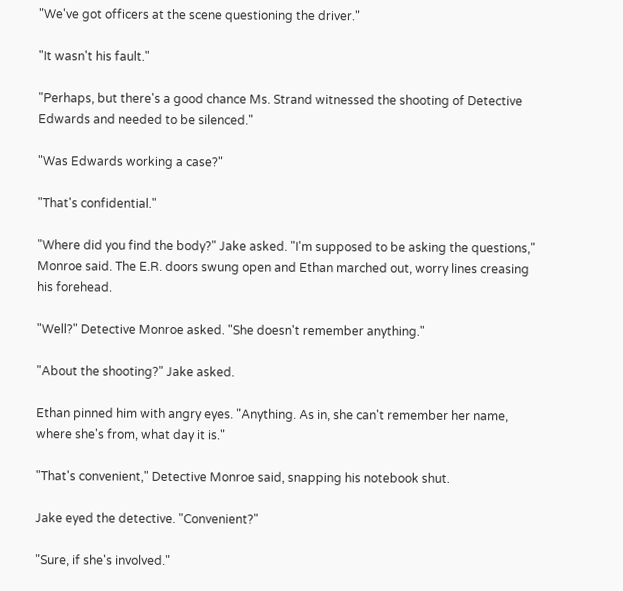"We've got officers at the scene questioning the driver."

"It wasn't his fault."

"Perhaps, but there's a good chance Ms. Strand witnessed the shooting of Detective Edwards and needed to be silenced."

"Was Edwards working a case?"

"That's confidential."

"Where did you find the body?" Jake asked. "I'm supposed to be asking the questions," Monroe said. The E.R. doors swung open and Ethan marched out, worry lines creasing his forehead.

"Well?" Detective Monroe asked. "She doesn't remember anything."

"About the shooting?" Jake asked.

Ethan pinned him with angry eyes. "Anything. As in, she can't remember her name, where she's from, what day it is."

"That's convenient," Detective Monroe said, snapping his notebook shut.

Jake eyed the detective. "Convenient?"

"Sure, if she's involved."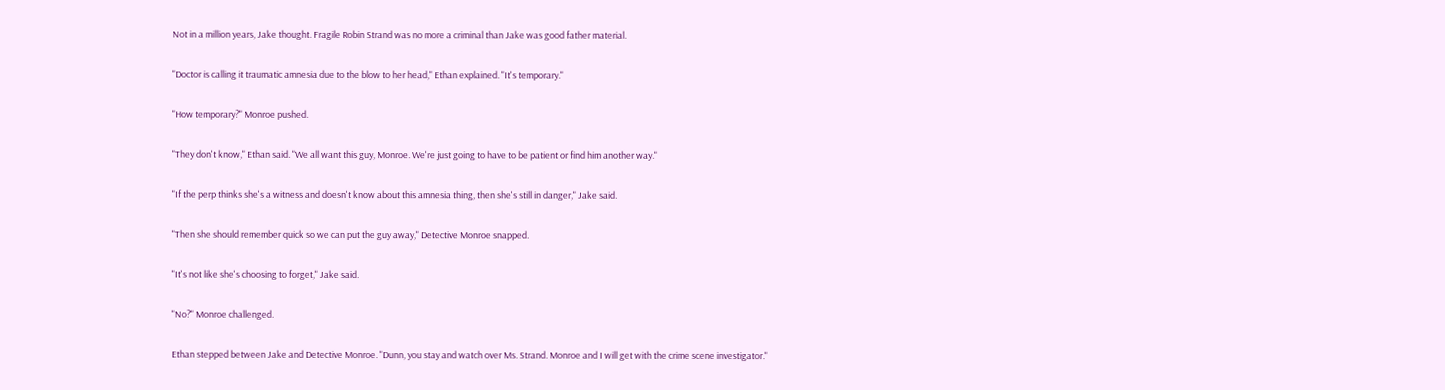Not in a million years, Jake thought. Fragile Robin Strand was no more a criminal than Jake was good father material.

"Doctor is calling it traumatic amnesia due to the blow to her head," Ethan explained. "It's temporary."

"How temporary?" Monroe pushed.

"They don't know," Ethan said. "We all want this guy, Monroe. We're just going to have to be patient or find him another way."

"If the perp thinks she's a witness and doesn't know about this amnesia thing, then she's still in danger," Jake said.

"Then she should remember quick so we can put the guy away," Detective Monroe snapped.

"It's not like she's choosing to forget," Jake said.

"No?" Monroe challenged.

Ethan stepped between Jake and Detective Monroe. "Dunn, you stay and watch over Ms. Strand. Monroe and I will get with the crime scene investigator."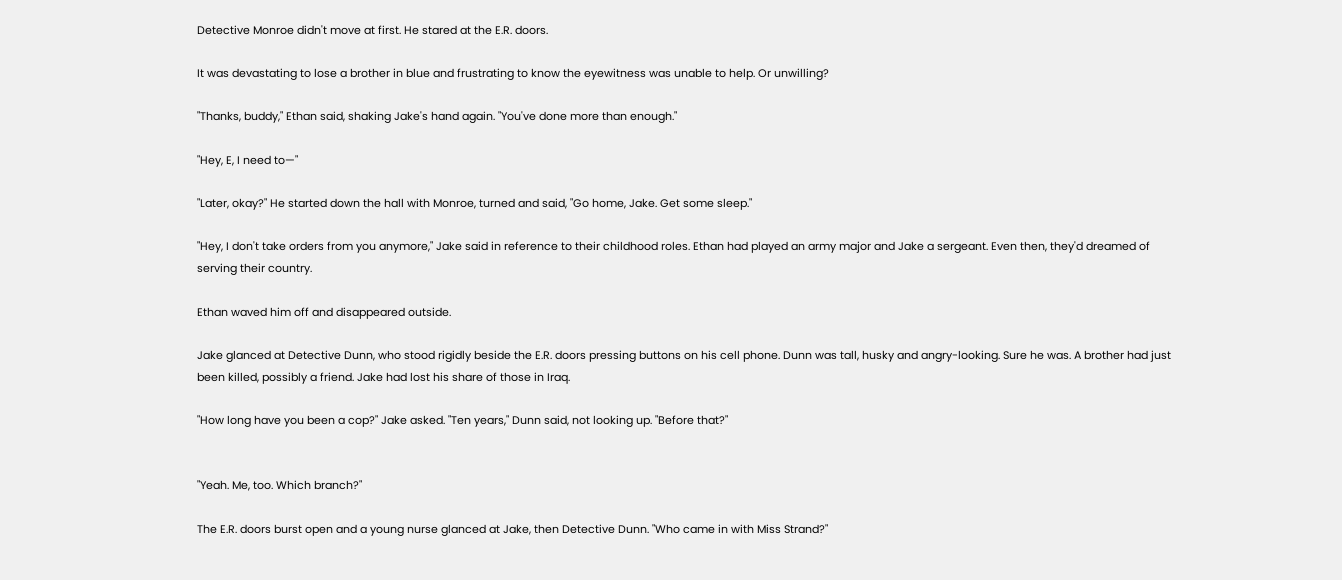Detective Monroe didn't move at first. He stared at the E.R. doors.

It was devastating to lose a brother in blue and frustrating to know the eyewitness was unable to help. Or unwilling?

"Thanks, buddy," Ethan said, shaking Jake's hand again. "You've done more than enough."

"Hey, E, I need to—"

"Later, okay?" He started down the hall with Monroe, turned and said, "Go home, Jake. Get some sleep."

"Hey, I don't take orders from you anymore," Jake said in reference to their childhood roles. Ethan had played an army major and Jake a sergeant. Even then, they'd dreamed of serving their country.

Ethan waved him off and disappeared outside.

Jake glanced at Detective Dunn, who stood rigidly beside the E.R. doors pressing buttons on his cell phone. Dunn was tall, husky and angry-looking. Sure he was. A brother had just been killed, possibly a friend. Jake had lost his share of those in Iraq.

"How long have you been a cop?" Jake asked. "Ten years," Dunn said, not looking up. "Before that?"


"Yeah. Me, too. Which branch?"

The E.R. doors burst open and a young nurse glanced at Jake, then Detective Dunn. "Who came in with Miss Strand?"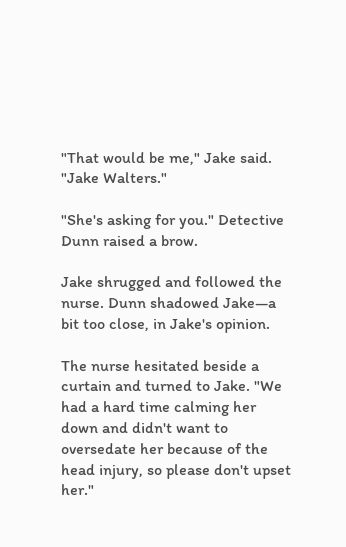"That would be me," Jake said. "Jake Walters."

"She's asking for you." Detective Dunn raised a brow.

Jake shrugged and followed the nurse. Dunn shadowed Jake—a bit too close, in Jake's opinion.

The nurse hesitated beside a curtain and turned to Jake. "We had a hard time calming her down and didn't want to oversedate her because of the head injury, so please don't upset her."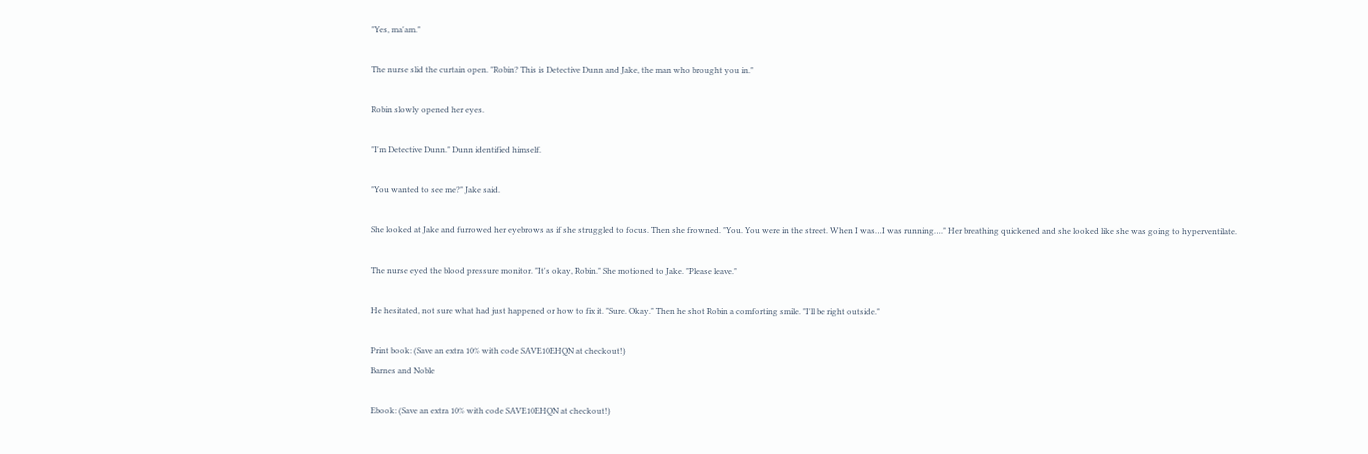"Yes, ma'am."

The nurse slid the curtain open. "Robin? This is Detective Dunn and Jake, the man who brought you in."

Robin slowly opened her eyes.

"I'm Detective Dunn." Dunn identified himself.

"You wanted to see me?" Jake said.

She looked at Jake and furrowed her eyebrows as if she struggled to focus. Then she frowned. "You. You were in the street. When I was…I was running…." Her breathing quickened and she looked like she was going to hyperventilate.

The nurse eyed the blood pressure monitor. "It's okay, Robin." She motioned to Jake. "Please leave."

He hesitated, not sure what had just happened or how to fix it. "Sure. Okay." Then he shot Robin a comforting smile. "I'll be right outside."

Print book: (Save an extra 10% with code SAVE10EHQN at checkout!)
Barnes and Noble

Ebook: (Save an extra 10% with code SAVE10EHQN at checkout!)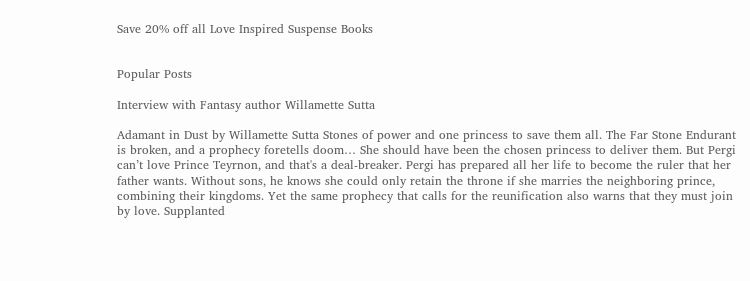Save 20% off all Love Inspired Suspense Books


Popular Posts

Interview with Fantasy author Willamette Sutta

Adamant in Dust by Willamette Sutta Stones of power and one princess to save them all. The Far Stone Endurant is broken, and a prophecy foretells doom… She should have been the chosen princess to deliver them. But Pergi can’t love Prince Teyrnon, and that's a deal-breaker. Pergi has prepared all her life to become the ruler that her father wants. Without sons, he knows she could only retain the throne if she marries the neighboring prince, combining their kingdoms. Yet the same prophecy that calls for the reunification also warns that they must join by love. Supplanted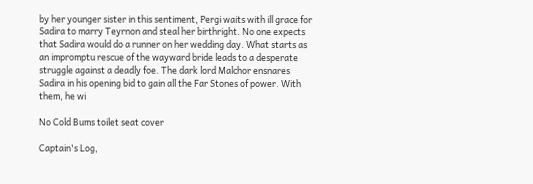by her younger sister in this sentiment, Pergi waits with ill grace for Sadira to marry Teyrnon and steal her birthright. No one expects that Sadira would do a runner on her wedding day. What starts as an impromptu rescue of the wayward bride leads to a desperate struggle against a deadly foe. The dark lord Malchor ensnares Sadira in his opening bid to gain all the Far Stones of power. With them, he wi

No Cold Bums toilet seat cover

Captain's Log,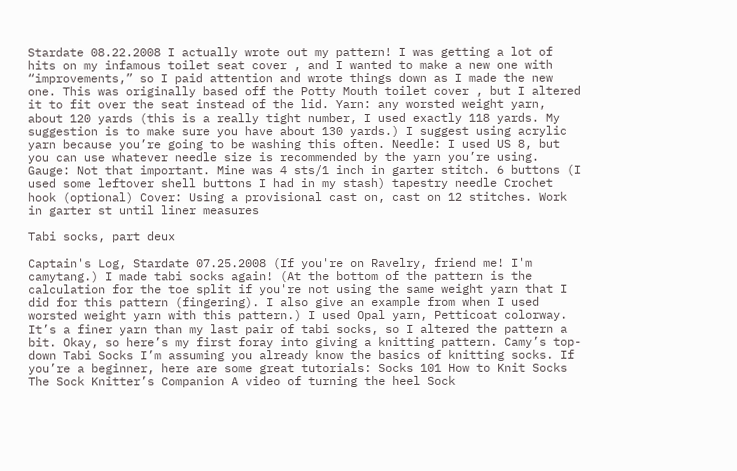Stardate 08.22.2008 I actually wrote out my pattern! I was getting a lot of hits on my infamous toilet seat cover , and I wanted to make a new one with “improvements,” so I paid attention and wrote things down as I made the new one. This was originally based off the Potty Mouth toilet cover , but I altered it to fit over the seat instead of the lid. Yarn: any worsted weight yarn, about 120 yards (this is a really tight number, I used exactly 118 yards. My suggestion is to make sure you have about 130 yards.) I suggest using acrylic yarn because you’re going to be washing this often. Needle: I used US 8, but you can use whatever needle size is recommended by the yarn you’re using. Gauge: Not that important. Mine was 4 sts/1 inch in garter stitch. 6 buttons (I used some leftover shell buttons I had in my stash) tapestry needle Crochet hook (optional) Cover: Using a provisional cast on, cast on 12 stitches. Work in garter st until liner measures

Tabi socks, part deux

Captain's Log, Stardate 07.25.2008 (If you're on Ravelry, friend me! I'm camytang.) I made tabi socks again! (At the bottom of the pattern is the calculation for the toe split if you're not using the same weight yarn that I did for this pattern (fingering). I also give an example from when I used worsted weight yarn with this pattern.) I used Opal yarn, Petticoat colorway. It’s a finer yarn than my last pair of tabi socks, so I altered the pattern a bit. Okay, so here’s my first foray into giving a knitting pattern. Camy’s top-down Tabi Socks I’m assuming you already know the basics of knitting socks. If you’re a beginner, here are some great tutorials: Socks 101 How to Knit Socks The Sock Knitter’s Companion A video of turning the heel Sock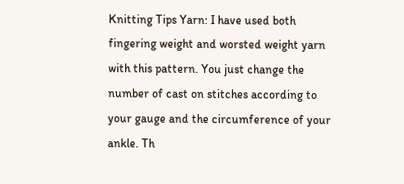Knitting Tips Yarn: I have used both fingering weight and worsted weight yarn with this pattern. You just change the number of cast on stitches according to your gauge and the circumference of your ankle. Th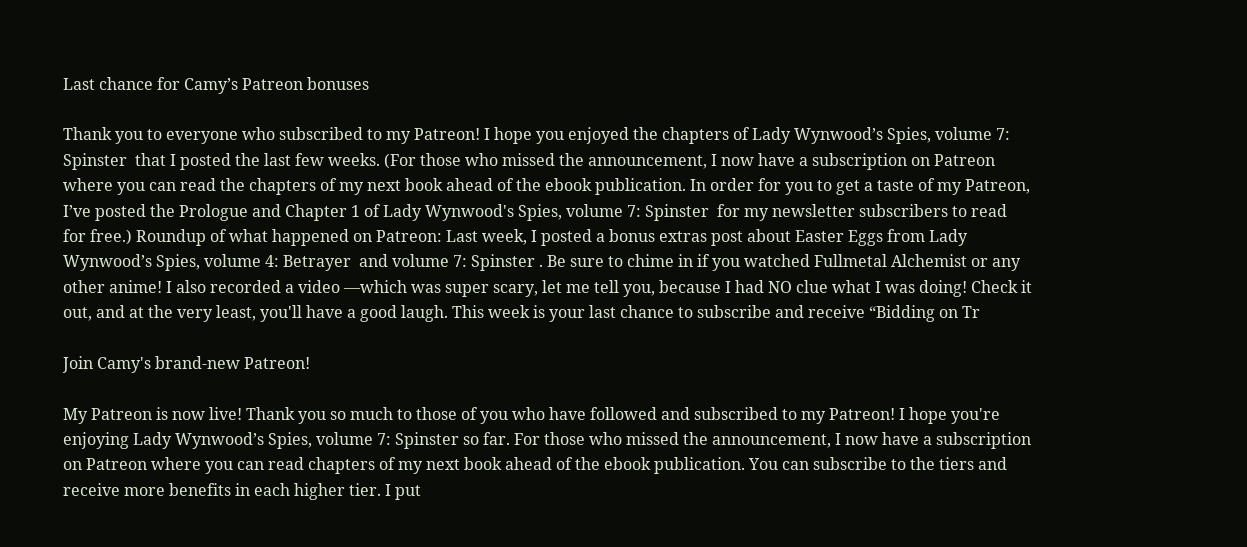Last chance for Camy’s Patreon bonuses

Thank you to everyone who subscribed to my Patreon! I hope you enjoyed the chapters of Lady Wynwood’s Spies, volume 7: Spinster  that I posted the last few weeks. (For those who missed the announcement, I now have a subscription on Patreon where you can read the chapters of my next book ahead of the ebook publication. In order for you to get a taste of my Patreon, I’ve posted the Prologue and Chapter 1 of Lady Wynwood's Spies, volume 7: Spinster  for my newsletter subscribers to read for free.) Roundup of what happened on Patreon: Last week, I posted a bonus extras post about Easter Eggs from Lady Wynwood’s Spies, volume 4: Betrayer  and volume 7: Spinster . Be sure to chime in if you watched Fullmetal Alchemist or any other anime! I also recorded a video —which was super scary, let me tell you, because I had NO clue what I was doing! Check it out, and at the very least, you'll have a good laugh. This week is your last chance to subscribe and receive “Bidding on Tr

Join Camy's brand-new Patreon!

My Patreon is now live! Thank you so much to those of you who have followed and subscribed to my Patreon! I hope you're enjoying Lady Wynwood’s Spies, volume 7: Spinster so far. For those who missed the announcement, I now have a subscription on Patreon where you can read chapters of my next book ahead of the ebook publication. You can subscribe to the tiers and receive more benefits in each higher tier. I put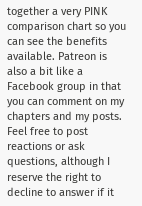together a very PINK comparison chart so you can see the benefits available. Patreon is also a bit like a Facebook group in that you can comment on my chapters and my posts. Feel free to post reactions or ask questions, although I reserve the right to decline to answer if it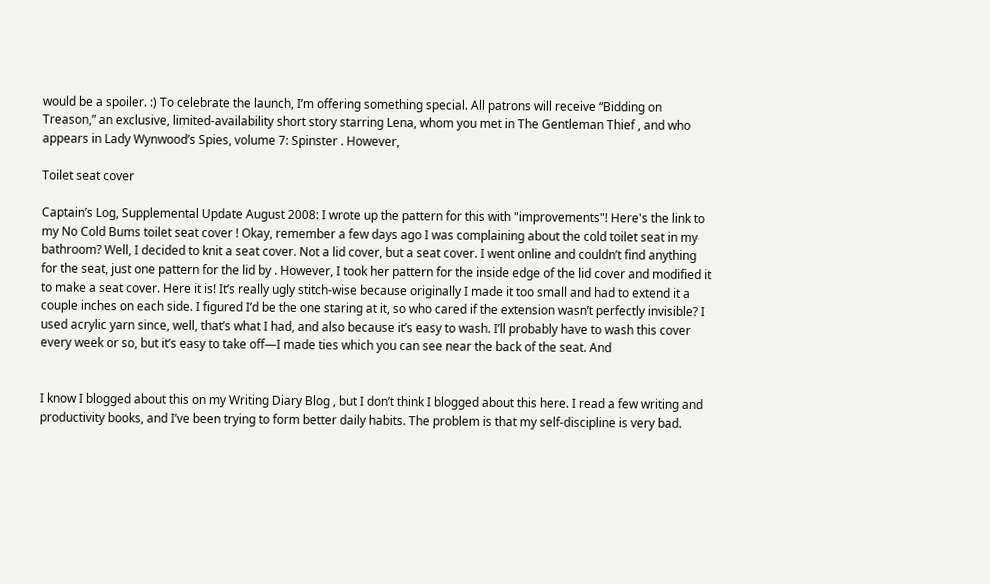would be a spoiler. :) To celebrate the launch, I’m offering something special. All patrons will receive “Bidding on Treason,” an exclusive, limited-availability short story starring Lena, whom you met in The Gentleman Thief , and who appears in Lady Wynwood’s Spies, volume 7: Spinster . However,

Toilet seat cover

Captain’s Log, Supplemental Update August 2008: I wrote up the pattern for this with "improvements"! Here's the link to my No Cold Bums toilet seat cover ! Okay, remember a few days ago I was complaining about the cold toilet seat in my bathroom? Well, I decided to knit a seat cover. Not a lid cover, but a seat cover. I went online and couldn’t find anything for the seat, just one pattern for the lid by . However, I took her pattern for the inside edge of the lid cover and modified it to make a seat cover. Here it is! It’s really ugly stitch-wise because originally I made it too small and had to extend it a couple inches on each side. I figured I’d be the one staring at it, so who cared if the extension wasn’t perfectly invisible? I used acrylic yarn since, well, that’s what I had, and also because it’s easy to wash. I’ll probably have to wash this cover every week or so, but it’s easy to take off—I made ties which you can see near the back of the seat. And


I know I blogged about this on my Writing Diary Blog , but I don’t think I blogged about this here. I read a few writing and productivity books, and I’ve been trying to form better daily habits. The problem is that my self-discipline is very bad.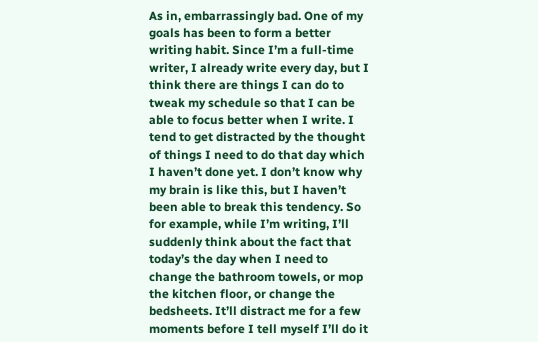As in, embarrassingly bad. One of my goals has been to form a better writing habit. Since I’m a full-time writer, I already write every day, but I think there are things I can do to tweak my schedule so that I can be able to focus better when I write. I tend to get distracted by the thought of things I need to do that day which I haven’t done yet. I don’t know why my brain is like this, but I haven’t been able to break this tendency. So for example, while I’m writing, I’ll suddenly think about the fact that today’s the day when I need to change the bathroom towels, or mop the kitchen floor, or change the bedsheets. It’ll distract me for a few moments before I tell myself I’ll do it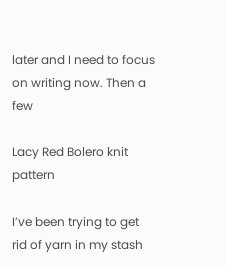later and I need to focus on writing now. Then a few

Lacy Red Bolero knit pattern

I’ve been trying to get rid of yarn in my stash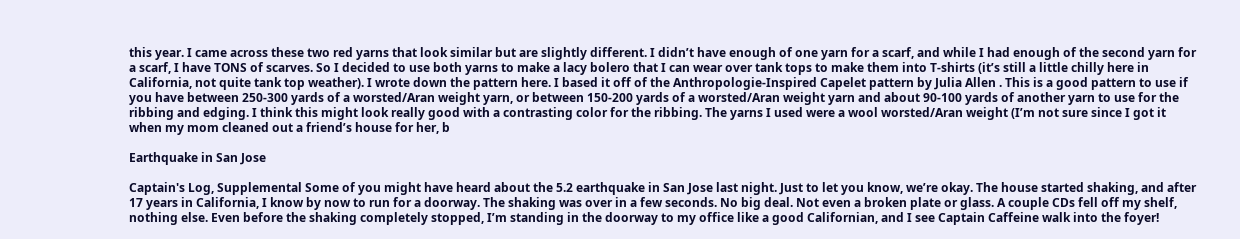this year. I came across these two red yarns that look similar but are slightly different. I didn’t have enough of one yarn for a scarf, and while I had enough of the second yarn for a scarf, I have TONS of scarves. So I decided to use both yarns to make a lacy bolero that I can wear over tank tops to make them into T-shirts (it’s still a little chilly here in California, not quite tank top weather). I wrote down the pattern here. I based it off of the Anthropologie-Inspired Capelet pattern by Julia Allen . This is a good pattern to use if you have between 250-300 yards of a worsted/Aran weight yarn, or between 150-200 yards of a worsted/Aran weight yarn and about 90-100 yards of another yarn to use for the ribbing and edging. I think this might look really good with a contrasting color for the ribbing. The yarns I used were a wool worsted/Aran weight (I’m not sure since I got it when my mom cleaned out a friend’s house for her, b

Earthquake in San Jose

Captain's Log, Supplemental Some of you might have heard about the 5.2 earthquake in San Jose last night. Just to let you know, we’re okay. The house started shaking, and after 17 years in California, I know by now to run for a doorway. The shaking was over in a few seconds. No big deal. Not even a broken plate or glass. A couple CDs fell off my shelf, nothing else. Even before the shaking completely stopped, I’m standing in the doorway to my office like a good Californian, and I see Captain Caffeine walk into the foyer!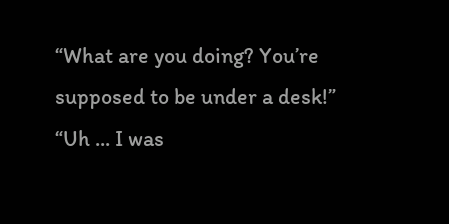“What are you doing? You’re supposed to be under a desk!” “Uh ... I was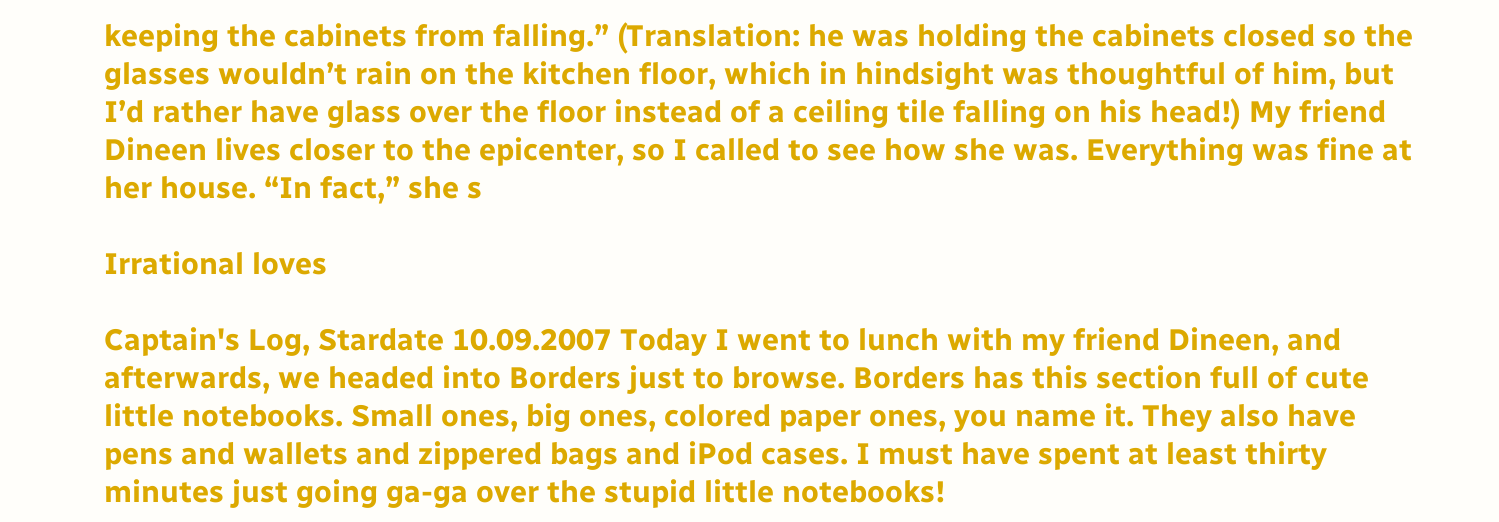keeping the cabinets from falling.” (Translation: he was holding the cabinets closed so the glasses wouldn’t rain on the kitchen floor, which in hindsight was thoughtful of him, but I’d rather have glass over the floor instead of a ceiling tile falling on his head!) My friend Dineen lives closer to the epicenter, so I called to see how she was. Everything was fine at her house. “In fact,” she s

Irrational loves

Captain's Log, Stardate 10.09.2007 Today I went to lunch with my friend Dineen, and afterwards, we headed into Borders just to browse. Borders has this section full of cute little notebooks. Small ones, big ones, colored paper ones, you name it. They also have pens and wallets and zippered bags and iPod cases. I must have spent at least thirty minutes just going ga-ga over the stupid little notebooks!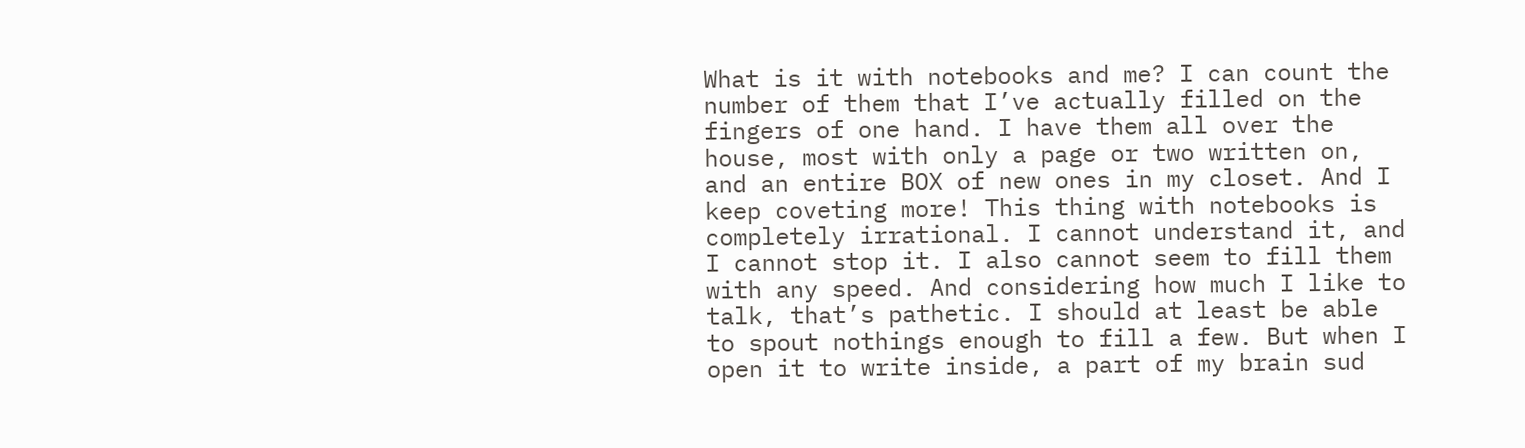What is it with notebooks and me? I can count the number of them that I’ve actually filled on the fingers of one hand. I have them all over the house, most with only a page or two written on, and an entire BOX of new ones in my closet. And I keep coveting more! This thing with notebooks is completely irrational. I cannot understand it, and I cannot stop it. I also cannot seem to fill them with any speed. And considering how much I like to talk, that’s pathetic. I should at least be able to spout nothings enough to fill a few. But when I open it to write inside, a part of my brain sud